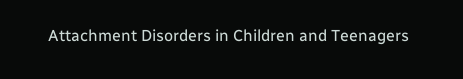Attachment Disorders in Children and Teenagers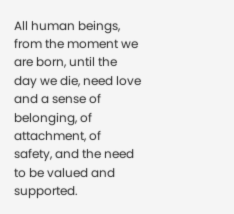All human beings, from the moment we are born, until the day we die, need love and a sense of belonging, of attachment, of safety, and the need to be valued and supported.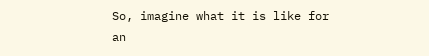So, imagine what it is like for an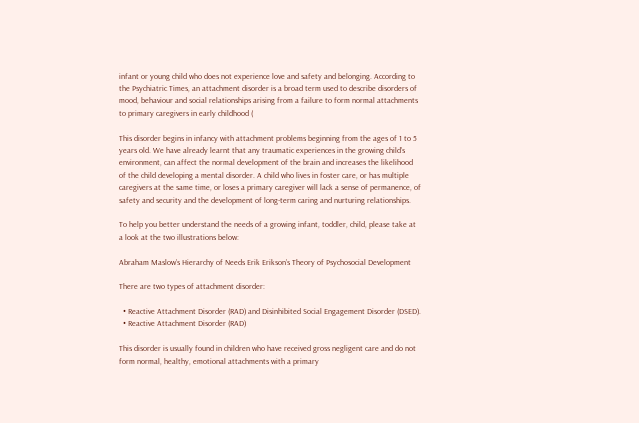infant or young child who does not experience love and safety and belonging. According to the Psychiatric Times, an attachment disorder is a broad term used to describe disorders of mood, behaviour and social relationships arising from a failure to form normal attachments to primary caregivers in early childhood (

This disorder begins in infancy with attachment problems beginning from the ages of 1 to 5 years old. We have already learnt that any traumatic experiences in the growing child’s environment, can affect the normal development of the brain and increases the likelihood of the child developing a mental disorder. A child who lives in foster care, or has multiple caregivers at the same time, or loses a primary caregiver will lack a sense of permanence, of safety and security and the development of long-term caring and nurturing relationships.

To help you better understand the needs of a growing infant, toddler, child, please take at a look at the two illustrations below:

Abraham Maslow’s Hierarchy of Needs Erik Erikson’s Theory of Psychosocial Development

There are two types of attachment disorder:

  • Reactive Attachment Disorder (RAD) and Disinhibited Social Engagement Disorder (DSED).
  • Reactive Attachment Disorder (RAD)

This disorder is usually found in children who have received gross negligent care and do not form normal, healthy, emotional attachments with a primary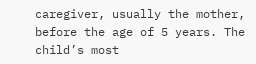caregiver, usually the mother, before the age of 5 years. The child’s most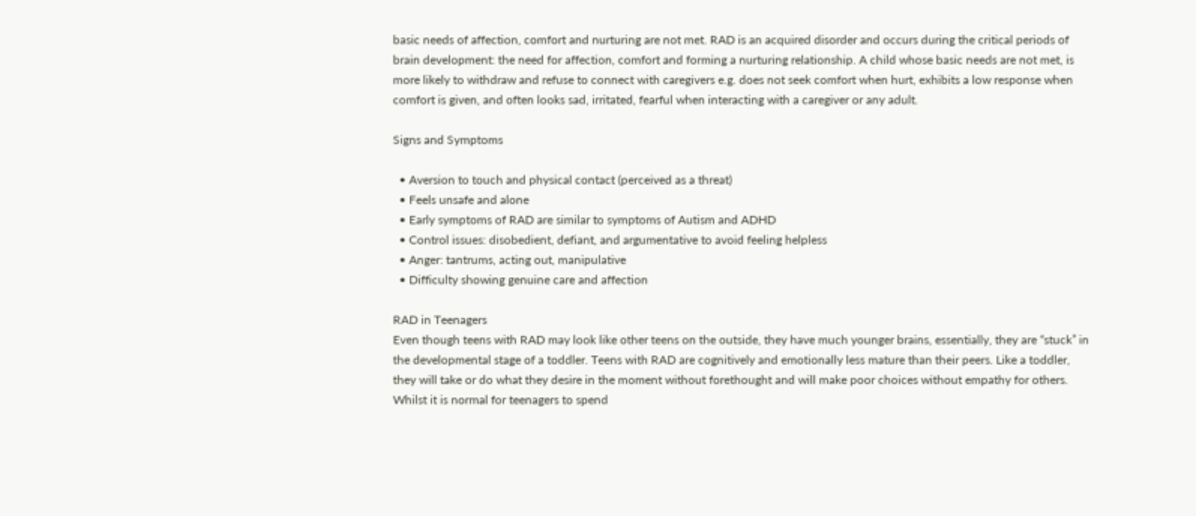basic needs of affection, comfort and nurturing are not met. RAD is an acquired disorder and occurs during the critical periods of brain development: the need for affection, comfort and forming a nurturing relationship. A child whose basic needs are not met, is more likely to withdraw and refuse to connect with caregivers e.g. does not seek comfort when hurt, exhibits a low response when comfort is given, and often looks sad, irritated, fearful when interacting with a caregiver or any adult.

Signs and Symptoms

  • Aversion to touch and physical contact (perceived as a threat)
  • Feels unsafe and alone
  • Early symptoms of RAD are similar to symptoms of Autism and ADHD
  • Control issues: disobedient, defiant, and argumentative to avoid feeling helpless
  • Anger: tantrums, acting out, manipulative
  • Difficulty showing genuine care and affection

RAD in Teenagers
Even though teens with RAD may look like other teens on the outside, they have much younger brains, essentially, they are “stuck” in the developmental stage of a toddler. Teens with RAD are cognitively and emotionally less mature than their peers. Like a toddler, they will take or do what they desire in the moment without forethought and will make poor choices without empathy for others. Whilst it is normal for teenagers to spend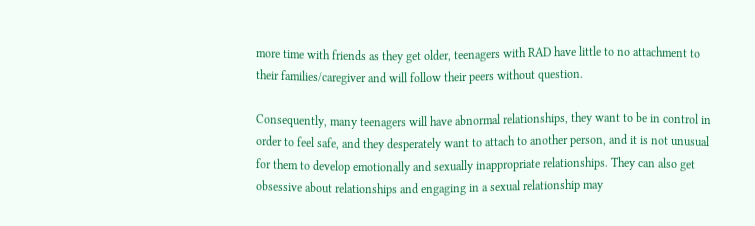more time with friends as they get older, teenagers with RAD have little to no attachment to their families/caregiver and will follow their peers without question.

Consequently, many teenagers will have abnormal relationships, they want to be in control in order to feel safe, and they desperately want to attach to another person, and it is not unusual for them to develop emotionally and sexually inappropriate relationships. They can also get obsessive about relationships and engaging in a sexual relationship may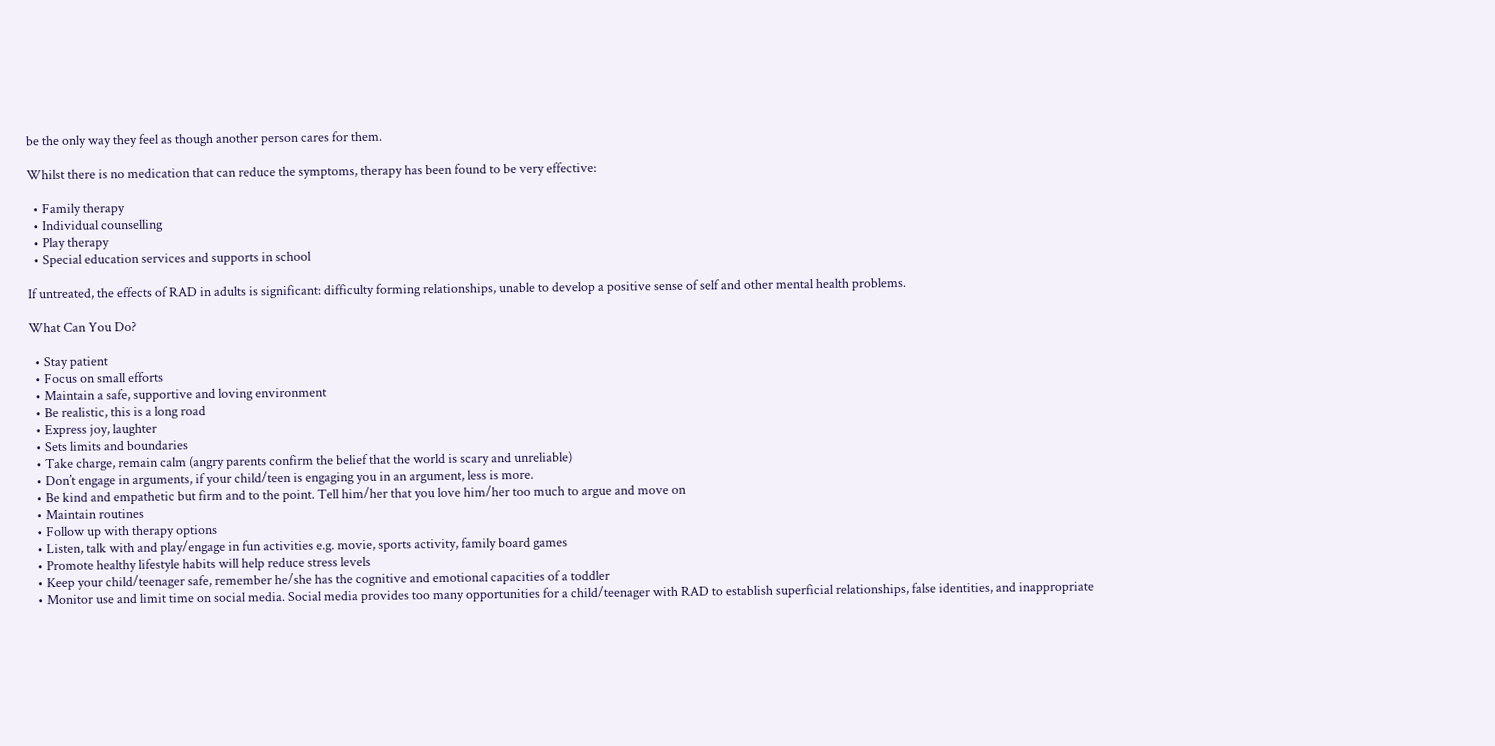be the only way they feel as though another person cares for them.

Whilst there is no medication that can reduce the symptoms, therapy has been found to be very effective:

  • Family therapy
  • Individual counselling
  • Play therapy
  • Special education services and supports in school

If untreated, the effects of RAD in adults is significant: difficulty forming relationships, unable to develop a positive sense of self and other mental health problems.

What Can You Do?

  • Stay patient
  • Focus on small efforts
  • Maintain a safe, supportive and loving environment
  • Be realistic, this is a long road
  • Express joy, laughter
  • Sets limits and boundaries
  • Take charge, remain calm (angry parents confirm the belief that the world is scary and unreliable)
  • Don’t engage in arguments, if your child/teen is engaging you in an argument, less is more.
  • Be kind and empathetic but firm and to the point. Tell him/her that you love him/her too much to argue and move on
  • Maintain routines
  • Follow up with therapy options
  • Listen, talk with and play/engage in fun activities e.g. movie, sports activity, family board games
  • Promote healthy lifestyle habits will help reduce stress levels
  • Keep your child/teenager safe, remember he/she has the cognitive and emotional capacities of a toddler
  • Monitor use and limit time on social media. Social media provides too many opportunities for a child/teenager with RAD to establish superficial relationships, false identities, and inappropriate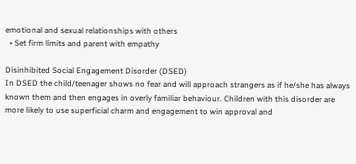emotional and sexual relationships with others
  • Set firm limits and parent with empathy

Disinhibited Social Engagement Disorder (DSED)
In DSED the child/teenager shows no fear and will approach strangers as if he/she has always known them and then engages in overly familiar behaviour. Children with this disorder are more likely to use superficial charm and engagement to win approval and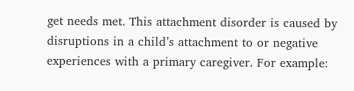get needs met. This attachment disorder is caused by disruptions in a child’s attachment to or negative experiences with a primary caregiver. For example: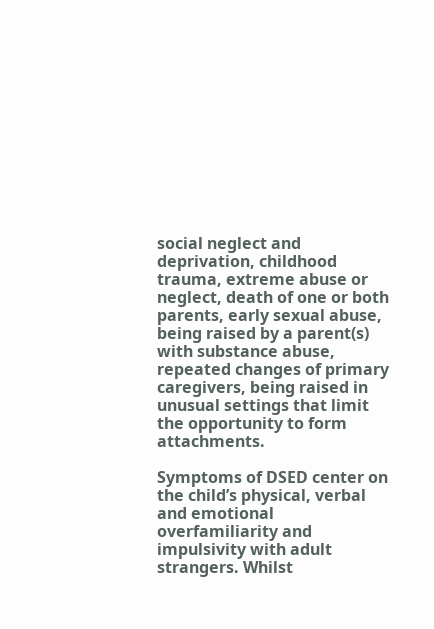social neglect and deprivation, childhood trauma, extreme abuse or neglect, death of one or both parents, early sexual abuse, being raised by a parent(s) with substance abuse, repeated changes of primary caregivers, being raised in unusual settings that limit the opportunity to form attachments.

Symptoms of DSED center on the child’s physical, verbal and emotional overfamiliarity and impulsivity with adult strangers. Whilst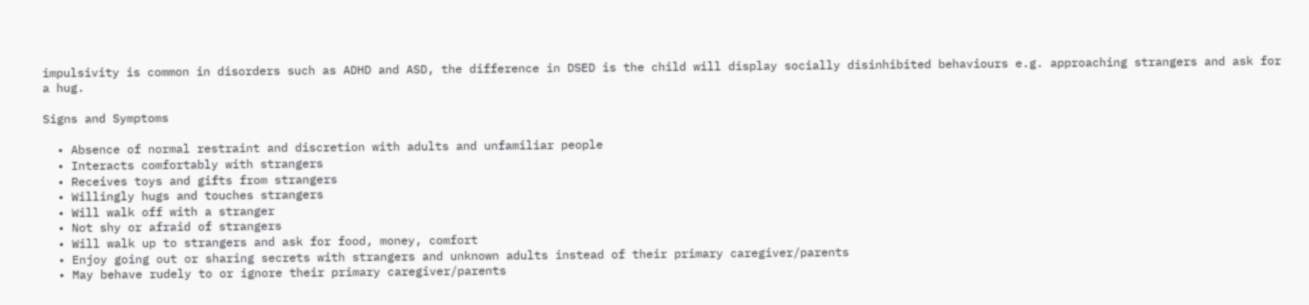impulsivity is common in disorders such as ADHD and ASD, the difference in DSED is the child will display socially disinhibited behaviours e.g. approaching strangers and ask for a hug.

Signs and Symptoms

  • Absence of normal restraint and discretion with adults and unfamiliar people
  • Interacts comfortably with strangers
  • Receives toys and gifts from strangers
  • Willingly hugs and touches strangers
  • Will walk off with a stranger
  • Not shy or afraid of strangers
  • Will walk up to strangers and ask for food, money, comfort
  • Enjoy going out or sharing secrets with strangers and unknown adults instead of their primary caregiver/parents
  • May behave rudely to or ignore their primary caregiver/parents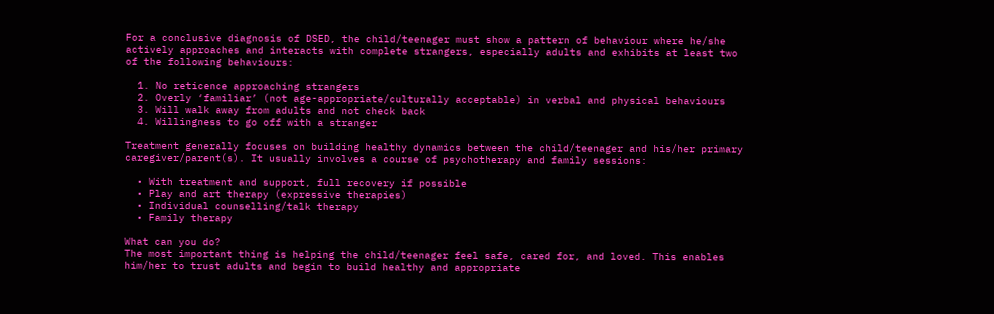For a conclusive diagnosis of DSED, the child/teenager must show a pattern of behaviour where he/she actively approaches and interacts with complete strangers, especially adults and exhibits at least two of the following behaviours:

  1. No reticence approaching strangers
  2. Overly ‘familiar’ (not age-appropriate/culturally acceptable) in verbal and physical behaviours
  3. Will walk away from adults and not check back
  4. Willingness to go off with a stranger

Treatment generally focuses on building healthy dynamics between the child/teenager and his/her primary caregiver/parent(s). It usually involves a course of psychotherapy and family sessions:

  • With treatment and support, full recovery if possible
  • Play and art therapy (expressive therapies)
  • Individual counselling/talk therapy
  • Family therapy

What can you do?
The most important thing is helping the child/teenager feel safe, cared for, and loved. This enables him/her to trust adults and begin to build healthy and appropriate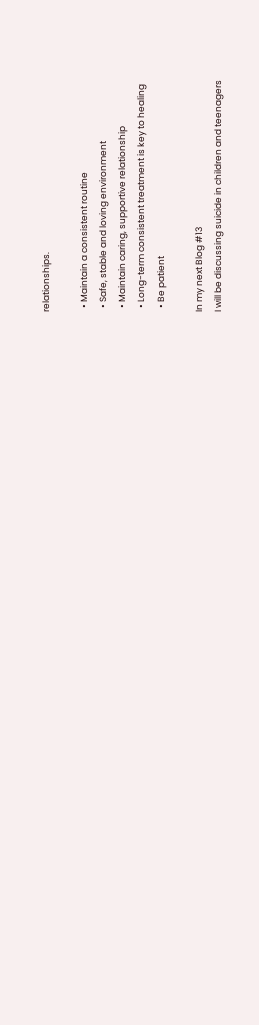relationships.

  • Maintain a consistent routine
  • Safe, stable and loving environment
  • Maintain caring, supportive relationship
  • Long-term consistent treatment is key to healing
  • Be patient

In my next Blog #13
I will be discussing suicide in children and teenagers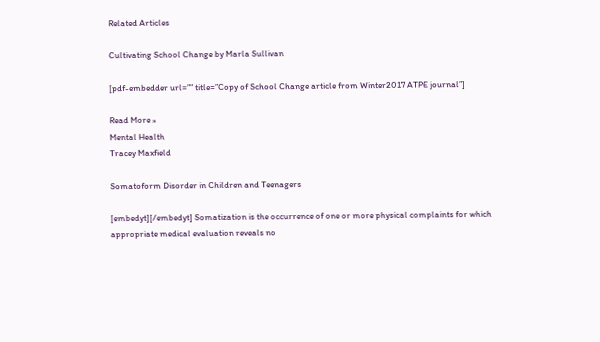Related Articles

Cultivating School Change by Marla Sullivan

[pdf-embedder url=”” title=”Copy of School Change article from Winter2017 ATPE journal”]

Read More »
Mental Health
Tracey Maxfield

Somatoform Disorder in Children and Teenagers

[embedyt][/embedyt] Somatization is the occurrence of one or more physical complaints for which appropriate medical evaluation reveals no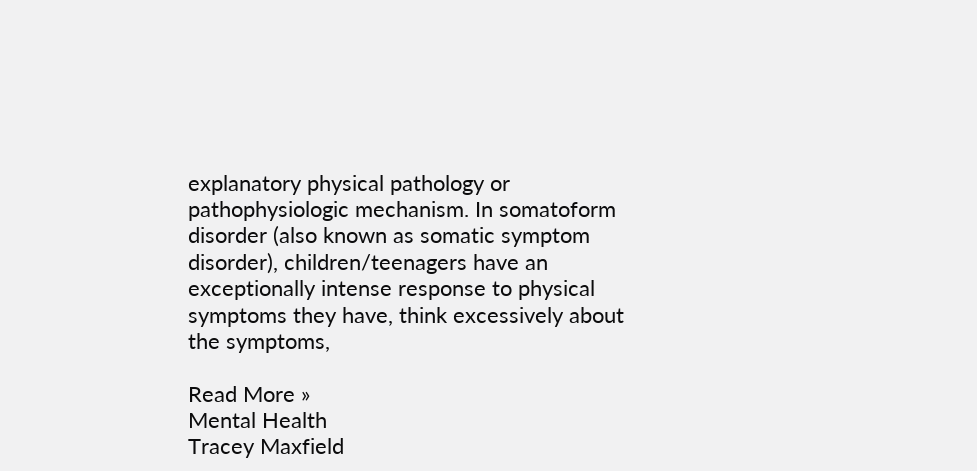explanatory physical pathology or pathophysiologic mechanism. In somatoform disorder (also known as somatic symptom disorder), children/teenagers have an exceptionally intense response to physical symptoms they have, think excessively about the symptoms,

Read More »
Mental Health
Tracey Maxfield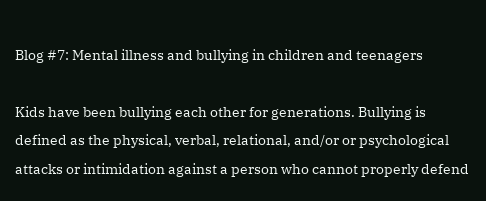Blog #7: Mental illness and bullying in children and teenagers

Kids have been bullying each other for generations. Bullying is defined as the physical, verbal, relational, and/or or psychological attacks or intimidation against a person who cannot properly defend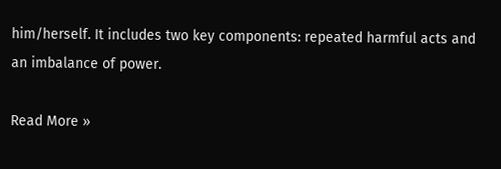him/herself. It includes two key components: repeated harmful acts and an imbalance of power.

Read More »